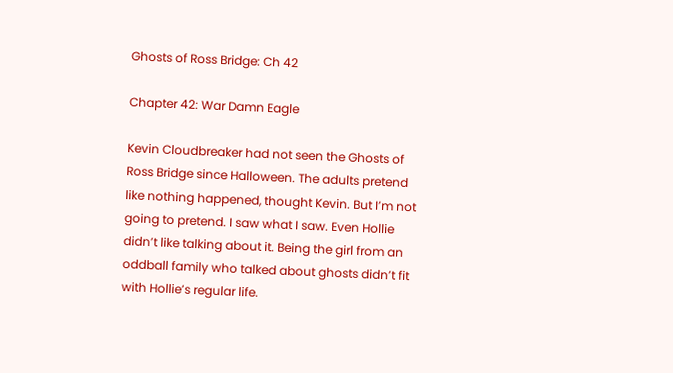Ghosts of Ross Bridge: Ch 42

Chapter 42: War Damn Eagle

Kevin Cloudbreaker had not seen the Ghosts of Ross Bridge since Halloween. The adults pretend like nothing happened, thought Kevin. But I’m not going to pretend. I saw what I saw. Even Hollie didn’t like talking about it. Being the girl from an oddball family who talked about ghosts didn’t fit with Hollie’s regular life.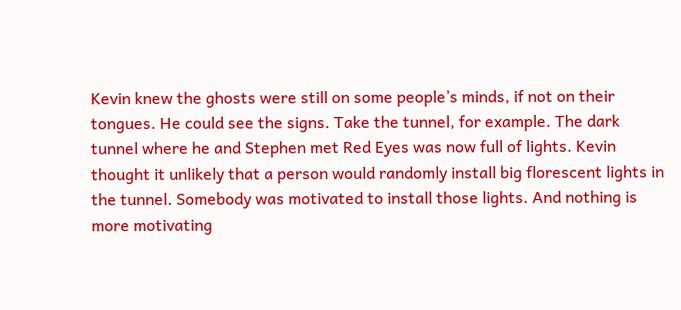Kevin knew the ghosts were still on some people’s minds, if not on their tongues. He could see the signs. Take the tunnel, for example. The dark tunnel where he and Stephen met Red Eyes was now full of lights. Kevin thought it unlikely that a person would randomly install big florescent lights in the tunnel. Somebody was motivated to install those lights. And nothing is more motivating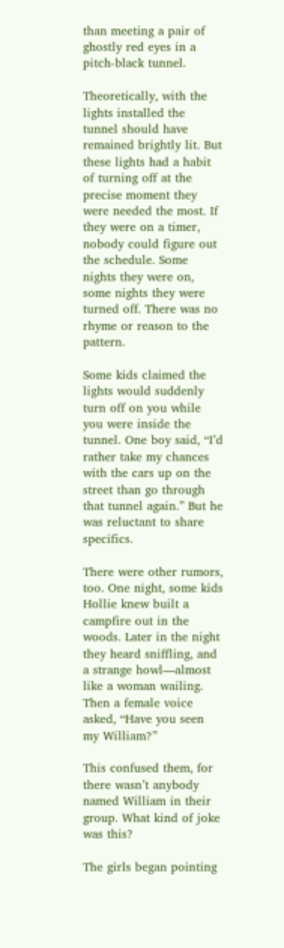than meeting a pair of ghostly red eyes in a pitch-black tunnel.

Theoretically, with the lights installed the tunnel should have remained brightly lit. But these lights had a habit of turning off at the precise moment they were needed the most. If they were on a timer, nobody could figure out the schedule. Some nights they were on, some nights they were turned off. There was no rhyme or reason to the pattern.

Some kids claimed the lights would suddenly turn off on you while you were inside the tunnel. One boy said, “I’d rather take my chances with the cars up on the street than go through that tunnel again.” But he was reluctant to share specifics.

There were other rumors, too. One night, some kids Hollie knew built a campfire out in the woods. Later in the night they heard sniffling, and a strange howl—almost like a woman wailing. Then a female voice asked, “Have you seen my William?”

This confused them, for there wasn’t anybody named William in their group. What kind of joke was this?

The girls began pointing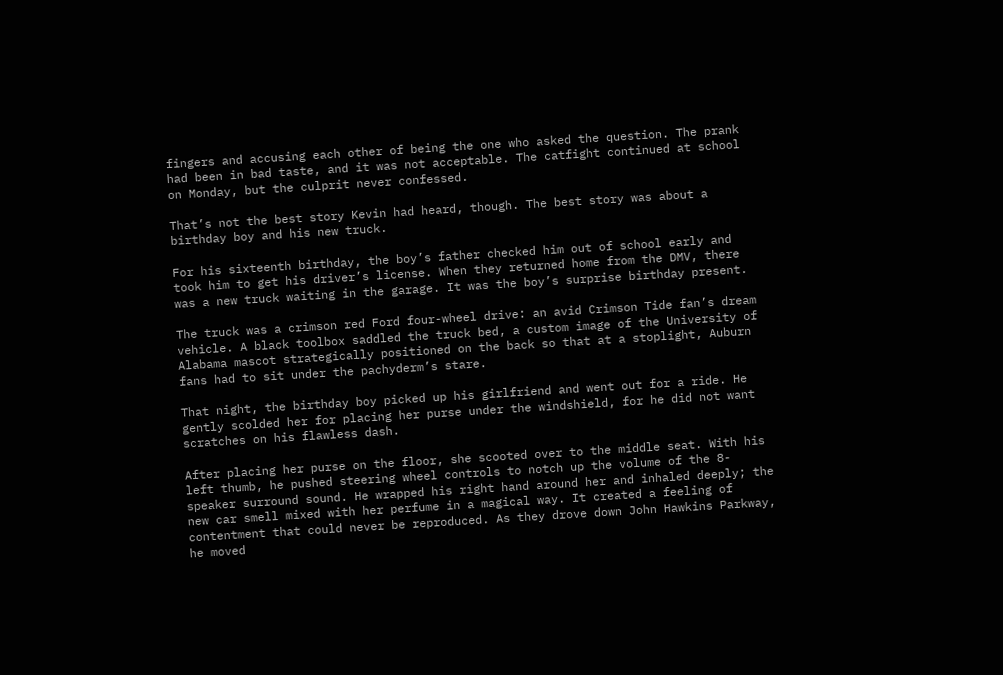fingers and accusing each other of being the one who asked the question. The prank had been in bad taste, and it was not acceptable. The catfight continued at school on Monday, but the culprit never confessed.

That’s not the best story Kevin had heard, though. The best story was about a birthday boy and his new truck.

For his sixteenth birthday, the boy’s father checked him out of school early and took him to get his driver’s license. When they returned home from the DMV, there was a new truck waiting in the garage. It was the boy’s surprise birthday present.

The truck was a crimson red Ford four-wheel drive: an avid Crimson Tide fan’s dream vehicle. A black toolbox saddled the truck bed, a custom image of the University of Alabama mascot strategically positioned on the back so that at a stoplight, Auburn fans had to sit under the pachyderm’s stare.

That night, the birthday boy picked up his girlfriend and went out for a ride. He gently scolded her for placing her purse under the windshield, for he did not want scratches on his flawless dash.

After placing her purse on the floor, she scooted over to the middle seat. With his left thumb, he pushed steering wheel controls to notch up the volume of the 8-speaker surround sound. He wrapped his right hand around her and inhaled deeply; the new car smell mixed with her perfume in a magical way. It created a feeling of contentment that could never be reproduced. As they drove down John Hawkins Parkway, he moved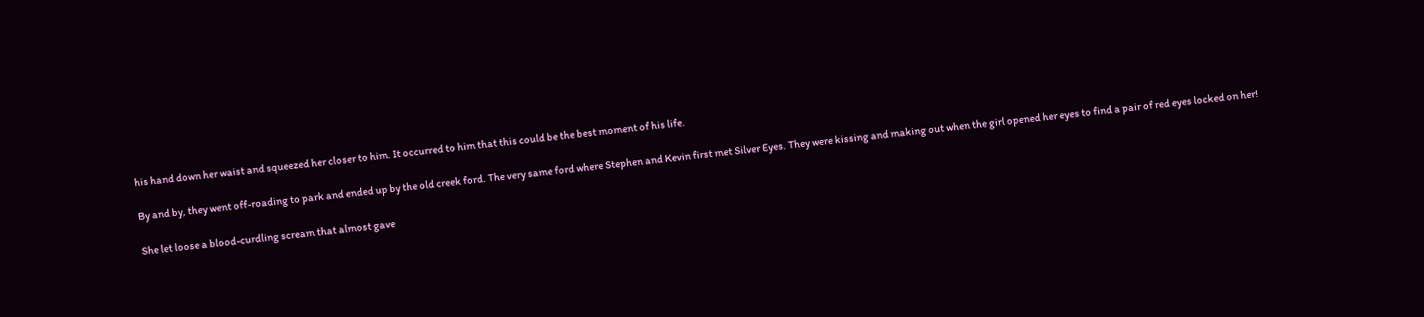his hand down her waist and squeezed her closer to him. It occurred to him that this could be the best moment of his life.

By and by, they went off-roading to park and ended up by the old creek ford. The very same ford where Stephen and Kevin first met Silver Eyes. They were kissing and making out when the girl opened her eyes to find a pair of red eyes locked on her!

She let loose a blood-curdling scream that almost gave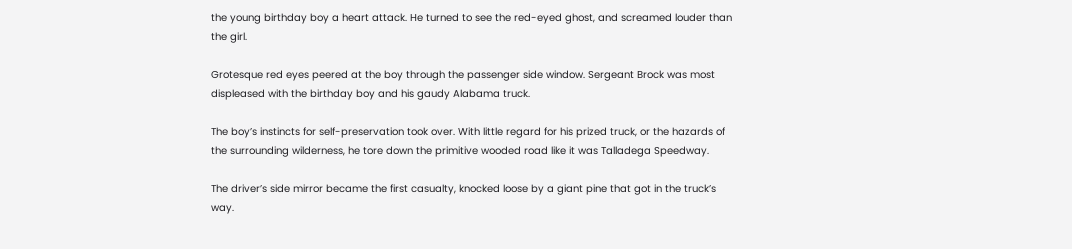the young birthday boy a heart attack. He turned to see the red-eyed ghost, and screamed louder than the girl.

Grotesque red eyes peered at the boy through the passenger side window. Sergeant Brock was most displeased with the birthday boy and his gaudy Alabama truck.

The boy’s instincts for self-preservation took over. With little regard for his prized truck, or the hazards of the surrounding wilderness, he tore down the primitive wooded road like it was Talladega Speedway.

The driver’s side mirror became the first casualty, knocked loose by a giant pine that got in the truck’s way.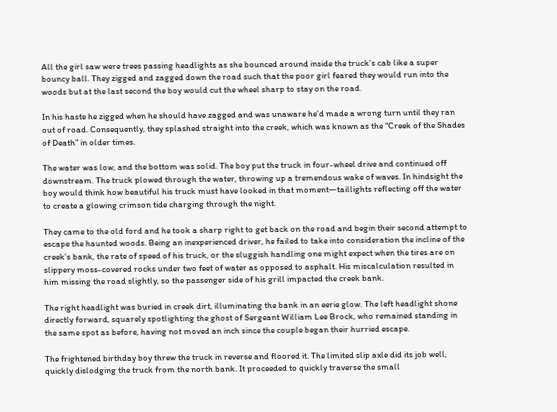All the girl saw were trees passing headlights as she bounced around inside the truck’s cab like a super bouncy ball. They zigged and zagged down the road such that the poor girl feared they would run into the woods but at the last second the boy would cut the wheel sharp to stay on the road.

In his haste he zigged when he should have zagged and was unaware he’d made a wrong turn until they ran out of road. Consequently, they splashed straight into the creek, which was known as the “Creek of the Shades of Death” in older times.

The water was low, and the bottom was solid. The boy put the truck in four-wheel drive and continued off downstream. The truck plowed through the water, throwing up a tremendous wake of waves. In hindsight the boy would think how beautiful his truck must have looked in that moment—taillights reflecting off the water to create a glowing crimson tide charging through the night.

They came to the old ford and he took a sharp right to get back on the road and begin their second attempt to escape the haunted woods. Being an inexperienced driver, he failed to take into consideration the incline of the creek’s bank, the rate of speed of his truck, or the sluggish handling one might expect when the tires are on slippery moss-covered rocks under two feet of water as opposed to asphalt. His miscalculation resulted in him missing the road slightly, so the passenger side of his grill impacted the creek bank.

The right headlight was buried in creek dirt, illuminating the bank in an eerie glow. The left headlight shone directly forward, squarely spotlighting the ghost of Sergeant William Lee Brock, who remained standing in the same spot as before, having not moved an inch since the couple began their hurried escape.

The frightened birthday boy threw the truck in reverse and floored it. The limited slip axle did its job well, quickly dislodging the truck from the north bank. It proceeded to quickly traverse the small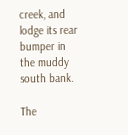creek, and lodge its rear bumper in the muddy south bank.

The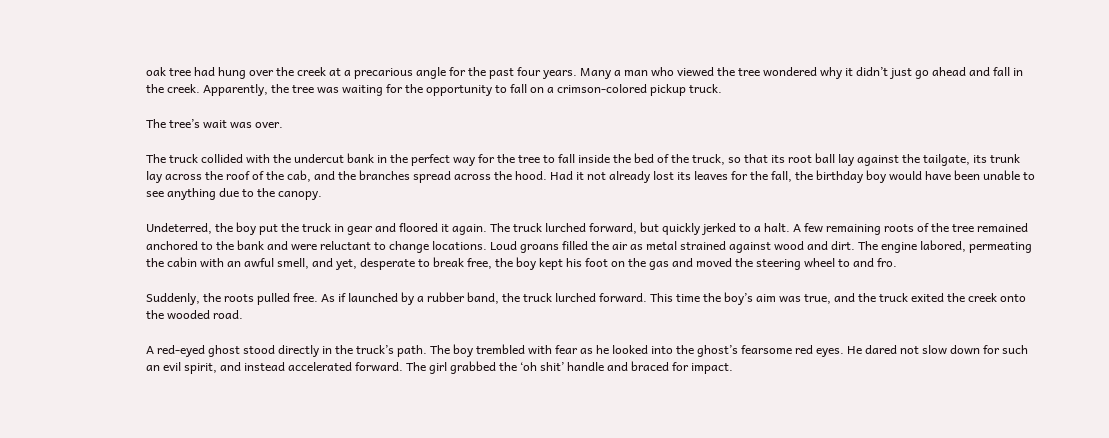oak tree had hung over the creek at a precarious angle for the past four years. Many a man who viewed the tree wondered why it didn’t just go ahead and fall in the creek. Apparently, the tree was waiting for the opportunity to fall on a crimson-colored pickup truck.

The tree’s wait was over.

The truck collided with the undercut bank in the perfect way for the tree to fall inside the bed of the truck, so that its root ball lay against the tailgate, its trunk lay across the roof of the cab, and the branches spread across the hood. Had it not already lost its leaves for the fall, the birthday boy would have been unable to see anything due to the canopy.

Undeterred, the boy put the truck in gear and floored it again. The truck lurched forward, but quickly jerked to a halt. A few remaining roots of the tree remained anchored to the bank and were reluctant to change locations. Loud groans filled the air as metal strained against wood and dirt. The engine labored, permeating the cabin with an awful smell, and yet, desperate to break free, the boy kept his foot on the gas and moved the steering wheel to and fro.

Suddenly, the roots pulled free. As if launched by a rubber band, the truck lurched forward. This time the boy’s aim was true, and the truck exited the creek onto the wooded road.

A red-eyed ghost stood directly in the truck’s path. The boy trembled with fear as he looked into the ghost’s fearsome red eyes. He dared not slow down for such an evil spirit, and instead accelerated forward. The girl grabbed the ‘oh shit’ handle and braced for impact.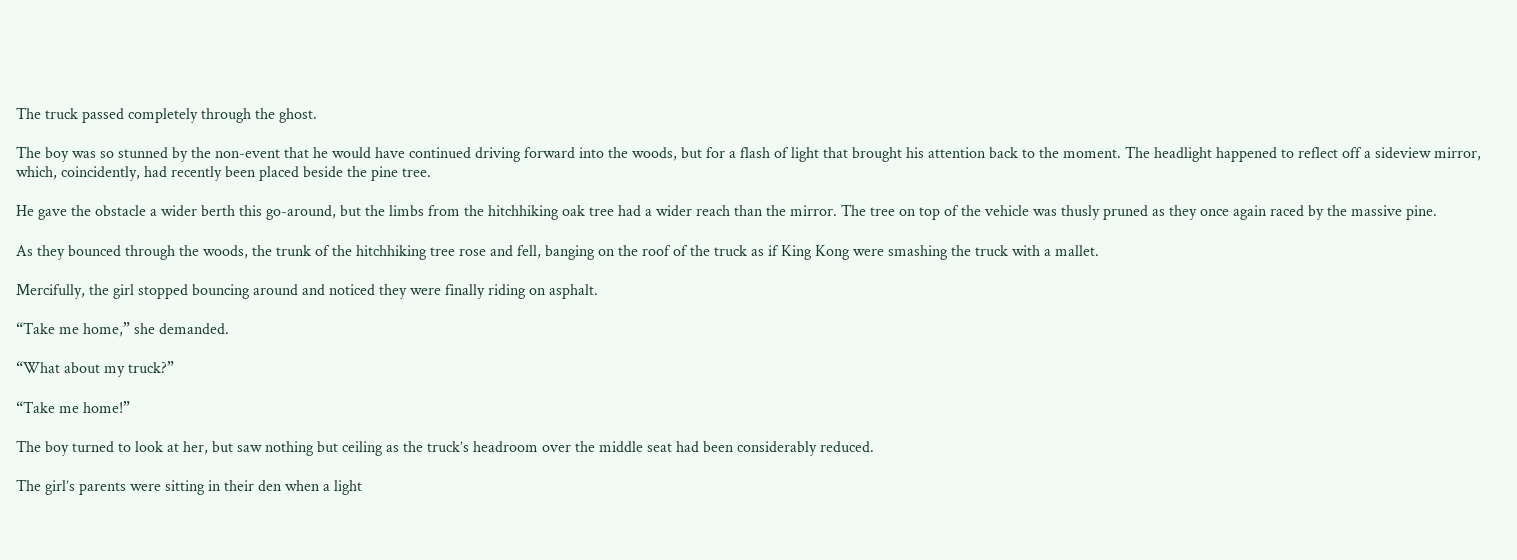The truck passed completely through the ghost.

The boy was so stunned by the non-event that he would have continued driving forward into the woods, but for a flash of light that brought his attention back to the moment. The headlight happened to reflect off a sideview mirror, which, coincidently, had recently been placed beside the pine tree.

He gave the obstacle a wider berth this go-around, but the limbs from the hitchhiking oak tree had a wider reach than the mirror. The tree on top of the vehicle was thusly pruned as they once again raced by the massive pine.

As they bounced through the woods, the trunk of the hitchhiking tree rose and fell, banging on the roof of the truck as if King Kong were smashing the truck with a mallet.

Mercifully, the girl stopped bouncing around and noticed they were finally riding on asphalt.

“Take me home,” she demanded.

“What about my truck?”

“Take me home!”

The boy turned to look at her, but saw nothing but ceiling as the truck’s headroom over the middle seat had been considerably reduced.

The girl’s parents were sitting in their den when a light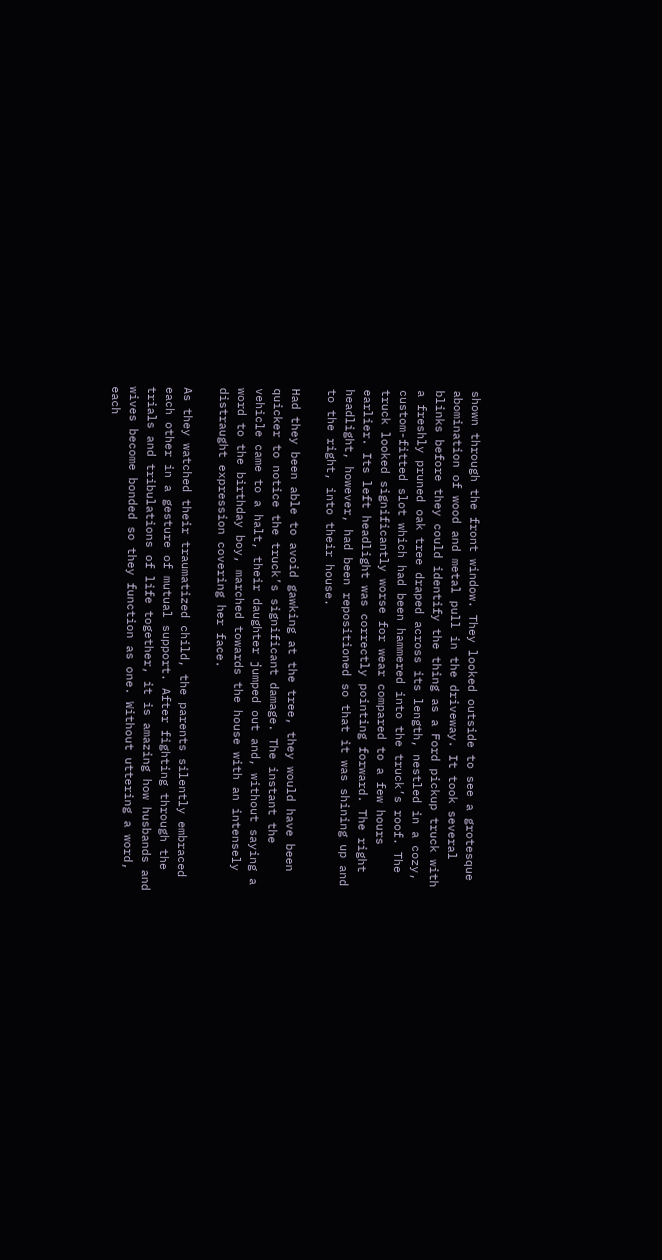shown through the front window. They looked outside to see a grotesque abomination of wood and metal pull in the driveway. It took several blinks before they could identify the thing as a Ford pickup truck with a freshly pruned oak tree draped across its length, nestled in a cozy, custom-fitted slot which had been hammered into the truck’s roof. The truck looked significantly worse for wear compared to a few hours earlier. Its left headlight was correctly pointing forward. The right headlight, however, had been repositioned so that it was shining up and to the right, into their house.

Had they been able to avoid gawking at the tree, they would have been quicker to notice the truck’s significant damage. The instant the vehicle came to a halt, their daughter jumped out and, without saying a word to the birthday boy, marched towards the house with an intensely distraught expression covering her face.

As they watched their traumatized child, the parents silently embraced each other in a gesture of mutual support. After fighting through the trials and tribulations of life together, it is amazing how husbands and wives become bonded so they function as one. Without uttering a word, each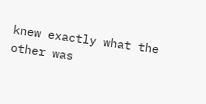knew exactly what the other was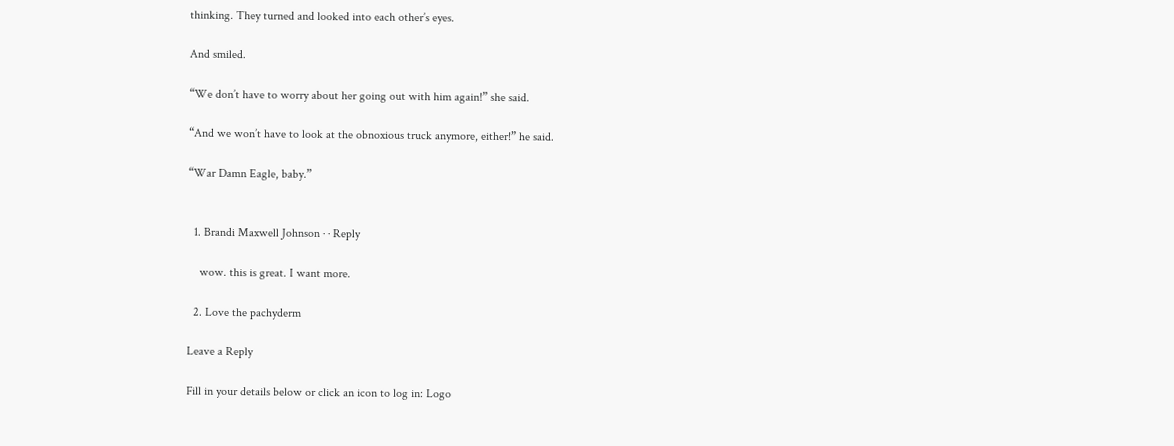thinking. They turned and looked into each other’s eyes.

And smiled.

“We don’t have to worry about her going out with him again!” she said.

“And we won’t have to look at the obnoxious truck anymore, either!” he said.

“War Damn Eagle, baby.”


  1. Brandi Maxwell Johnson · · Reply

    wow. this is great. I want more.

  2. Love the pachyderm

Leave a Reply

Fill in your details below or click an icon to log in: Logo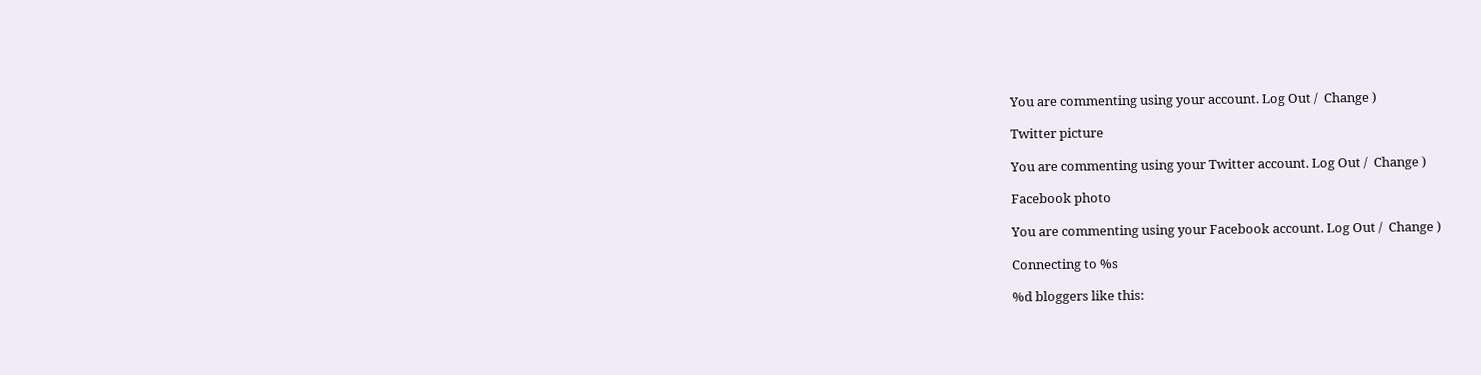You are commenting using your account. Log Out /  Change )

Twitter picture

You are commenting using your Twitter account. Log Out /  Change )

Facebook photo

You are commenting using your Facebook account. Log Out /  Change )

Connecting to %s

%d bloggers like this: